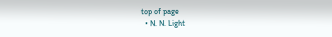top of page
  • N. N. Light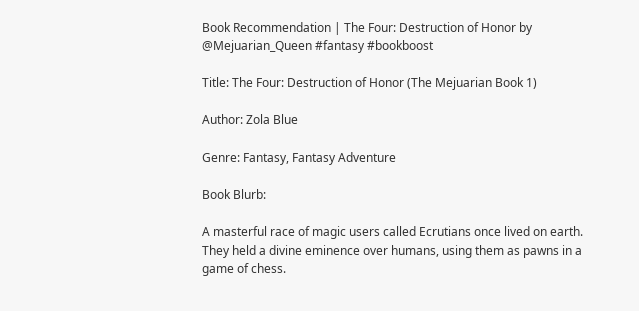Book Recommendation | The Four: Destruction of Honor by @Mejuarian_Queen #fantasy #bookboost

Title: The Four: Destruction of Honor (The Mejuarian Book 1)

Author: Zola Blue

Genre: Fantasy, Fantasy Adventure

Book Blurb:

A masterful race of magic users called Ecrutians once lived on earth. They held a divine eminence over humans, using them as pawns in a game of chess.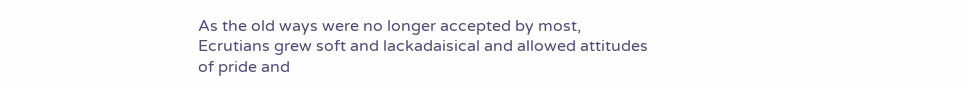As the old ways were no longer accepted by most, Ecrutians grew soft and lackadaisical and allowed attitudes of pride and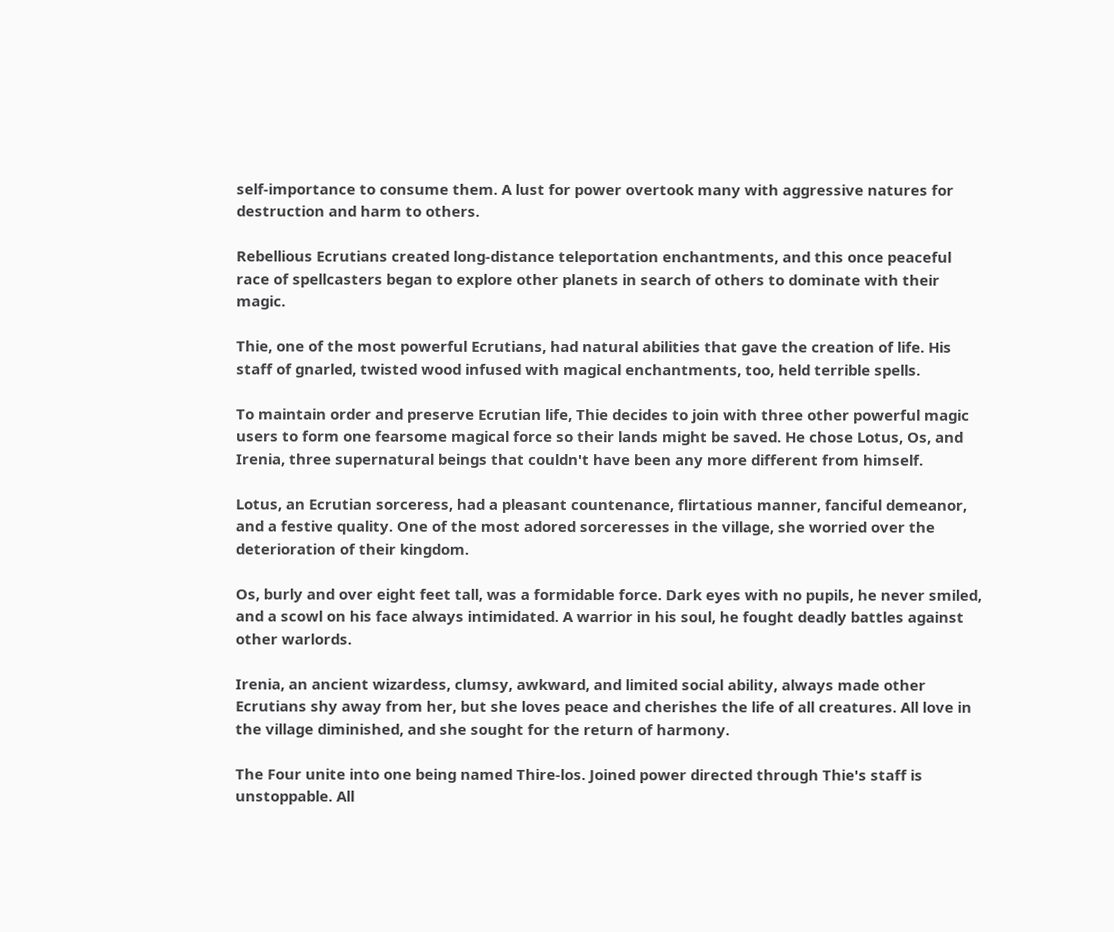self-importance to consume them. A lust for power overtook many with aggressive natures for destruction and harm to others.

Rebellious Ecrutians created long-distance teleportation enchantments, and this once peaceful race of spellcasters began to explore other planets in search of others to dominate with their magic.

Thie, one of the most powerful Ecrutians, had natural abilities that gave the creation of life. His staff of gnarled, twisted wood infused with magical enchantments, too, held terrible spells.

To maintain order and preserve Ecrutian life, Thie decides to join with three other powerful magic users to form one fearsome magical force so their lands might be saved. He chose Lotus, Os, and Irenia, three supernatural beings that couldn't have been any more different from himself.

Lotus, an Ecrutian sorceress, had a pleasant countenance, flirtatious manner, fanciful demeanor, and a festive quality. One of the most adored sorceresses in the village, she worried over the deterioration of their kingdom.

Os, burly and over eight feet tall, was a formidable force. Dark eyes with no pupils, he never smiled, and a scowl on his face always intimidated. A warrior in his soul, he fought deadly battles against other warlords.

Irenia, an ancient wizardess, clumsy, awkward, and limited social ability, always made other Ecrutians shy away from her, but she loves peace and cherishes the life of all creatures. All love in the village diminished, and she sought for the return of harmony.

The Four unite into one being named Thire-los. Joined power directed through Thie's staff is unstoppable. All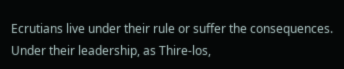Ecrutians live under their rule or suffer the consequences. Under their leadership, as Thire-los,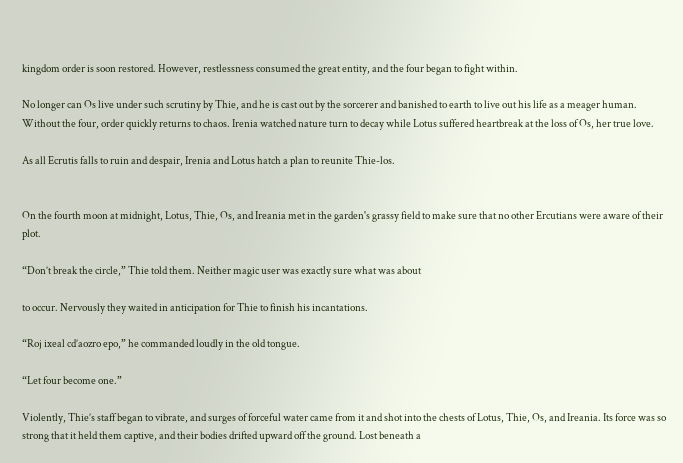kingdom order is soon restored. However, restlessness consumed the great entity, and the four began to fight within.

No longer can Os live under such scrutiny by Thie, and he is cast out by the sorcerer and banished to earth to live out his life as a meager human. Without the four, order quickly returns to chaos. Irenia watched nature turn to decay while Lotus suffered heartbreak at the loss of Os, her true love.

As all Ecrutis falls to ruin and despair, Irenia and Lotus hatch a plan to reunite Thie-los.


On the fourth moon at midnight, Lotus, Thie, Os, and Ireania met in the garden's grassy field to make sure that no other Ercutians were aware of their plot.

“Don’t break the circle,” Thie told them. Neither magic user was exactly sure what was about

to occur. Nervously they waited in anticipation for Thie to finish his incantations.

“Roj ixeal cd’aozro epo,” he commanded loudly in the old tongue.

“Let four become one.”

Violently, Thie’s staff began to vibrate, and surges of forceful water came from it and shot into the chests of Lotus, Thie, Os, and Ireania. Its force was so strong that it held them captive, and their bodies drifted upward off the ground. Lost beneath a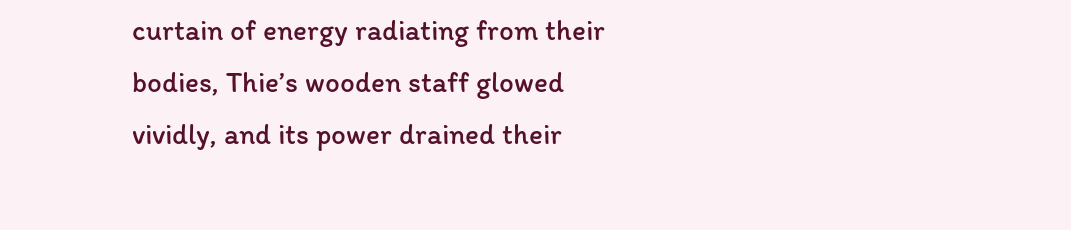curtain of energy radiating from their bodies, Thie’s wooden staff glowed vividly, and its power drained their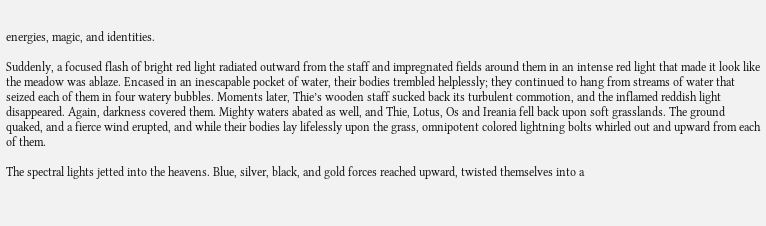energies, magic, and identities.

Suddenly, a focused flash of bright red light radiated outward from the staff and impregnated fields around them in an intense red light that made it look like the meadow was ablaze. Encased in an inescapable pocket of water, their bodies trembled helplessly; they continued to hang from streams of water that seized each of them in four watery bubbles. Moments later, Thie’s wooden staff sucked back its turbulent commotion, and the inflamed reddish light disappeared. Again, darkness covered them. Mighty waters abated as well, and Thie, Lotus, Os and Ireania fell back upon soft grasslands. The ground quaked, and a fierce wind erupted, and while their bodies lay lifelessly upon the grass, omnipotent colored lightning bolts whirled out and upward from each of them.

The spectral lights jetted into the heavens. Blue, silver, black, and gold forces reached upward, twisted themselves into a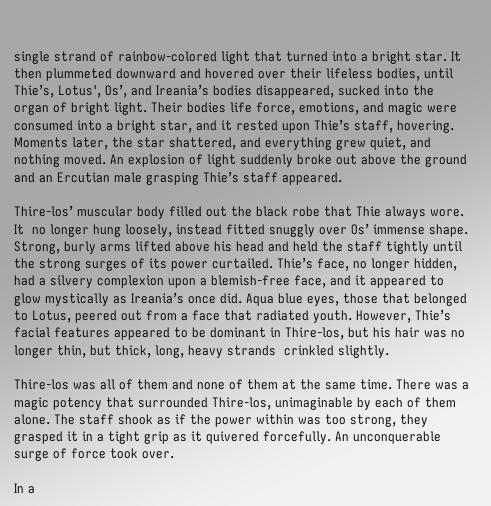single strand of rainbow-colored light that turned into a bright star. It then plummeted downward and hovered over their lifeless bodies, until Thie’s, Lotus', Os’, and Ireania’s bodies disappeared, sucked into the organ of bright light. Their bodies life force, emotions, and magic were consumed into a bright star, and it rested upon Thie’s staff, hovering. Moments later, the star shattered, and everything grew quiet, and nothing moved. An explosion of light suddenly broke out above the ground and an Ercutian male grasping Thie’s staff appeared.

Thire-los’ muscular body filled out the black robe that Thie always wore. It  no longer hung loosely, instead fitted snuggly over Os’ immense shape. Strong, burly arms lifted above his head and held the staff tightly until the strong surges of its power curtailed. Thie’s face, no longer hidden, had a silvery complexion upon a blemish-free face, and it appeared to glow mystically as Ireania’s once did. Aqua blue eyes, those that belonged to Lotus, peered out from a face that radiated youth. However, Thie’s facial features appeared to be dominant in Thire-los, but his hair was no longer thin, but thick, long, heavy strands  crinkled slightly.

Thire-los was all of them and none of them at the same time. There was a magic potency that surrounded Thire-los, unimaginable by each of them alone. The staff shook as if the power within was too strong, they grasped it in a tight grip as it quivered forcefully. An unconquerable surge of force took over.

In a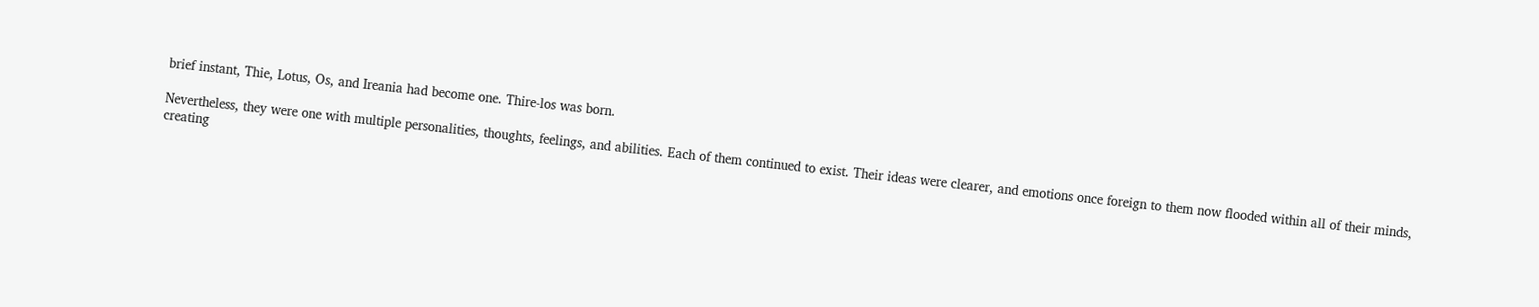brief instant, Thie, Lotus, Os, and Ireania had become one. Thire-los was born.

Nevertheless, they were one with multiple personalities, thoughts, feelings, and abilities. Each of them continued to exist. Their ideas were clearer, and emotions once foreign to them now flooded within all of their minds, creating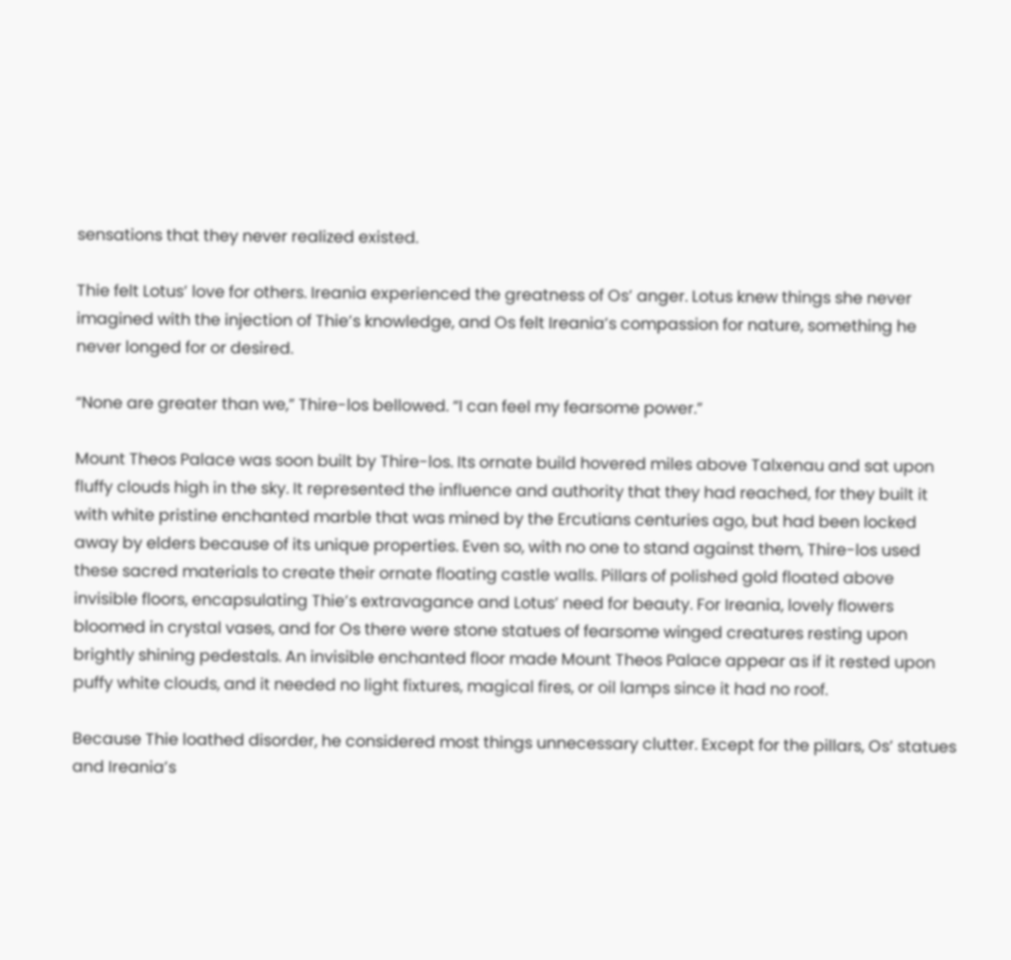sensations that they never realized existed.

Thie felt Lotus’ love for others. Ireania experienced the greatness of Os’ anger. Lotus knew things she never imagined with the injection of Thie’s knowledge, and Os felt Ireania’s compassion for nature, something he never longed for or desired.

“None are greater than we,” Thire-los bellowed. “I can feel my fearsome power.”

Mount Theos Palace was soon built by Thire-los. Its ornate build hovered miles above Talxenau and sat upon fluffy clouds high in the sky. It represented the influence and authority that they had reached, for they built it with white pristine enchanted marble that was mined by the Ercutians centuries ago, but had been locked away by elders because of its unique properties. Even so, with no one to stand against them, Thire-los used these sacred materials to create their ornate floating castle walls. Pillars of polished gold floated above invisible floors, encapsulating Thie’s extravagance and Lotus’ need for beauty. For Ireania, lovely flowers bloomed in crystal vases, and for Os there were stone statues of fearsome winged creatures resting upon brightly shining pedestals. An invisible enchanted floor made Mount Theos Palace appear as if it rested upon puffy white clouds, and it needed no light fixtures, magical fires, or oil lamps since it had no roof.

Because Thie loathed disorder, he considered most things unnecessary clutter. Except for the pillars, Os’ statues and Ireania’s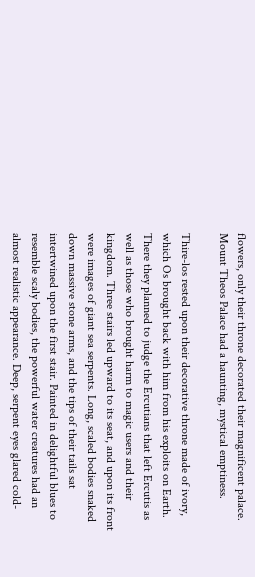flowers, only their throne decorated their magnificent palace. Mount Theos Palace had a haunting, mystical emptiness.

Thire-los rested upon their decorative throne made of ivory, which Os brought back with him from his exploits on Earth. There they planned to judge the Ercutians that left Ercutis as well as those who brought harm to magic users and their kingdom. Three stairs led upward to its seat, and upon its front were images of giant sea serpents. Long, scaled bodies snaked down massive stone arms, and the tips of their tails sat intertwined upon the first stair. Painted in delightful blues to resemble scaly bodies, the powerful water creatures had an almost realistic appearance. Deep, serpent eyes glared cold-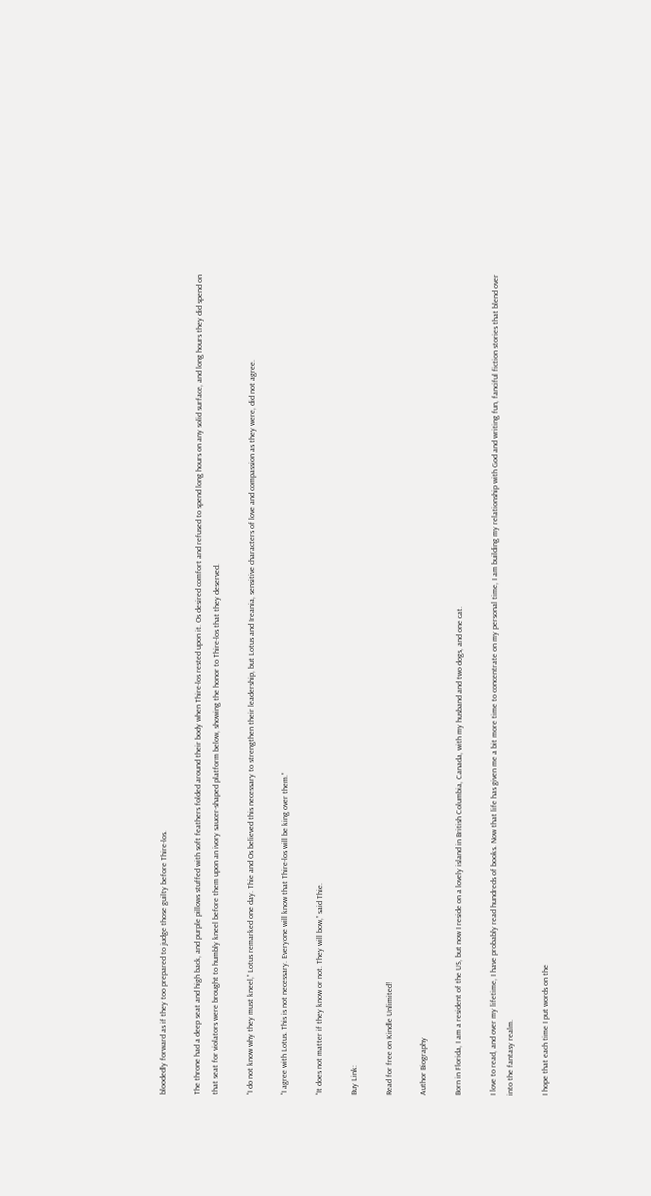bloodedly forward as if they too prepared to judge those guilty before Thire-los.

The throne had a deep seat and high back, and purple pillows stuffed with soft feathers folded around their body when Thire-los rested upon it. Os desired comfort and refused to spend long hours on any solid surface, and long hours they did spend on that seat for violators were brought to humbly kneel before them upon an ivory saucer-shaped platform below, showing the honor to Thire-los that they deserved.

“I do not know why they must kneel,” Lotus remarked one day. Thie and Os believed this necessary to strengthen their leadership, but Lotus and Ireania, sensitive characters of love and compassion as they were, did not agree.

“I agree with Lotus. This is not necessary. Everyone will know that Thire-los will be king over them.”

“It does not matter if they know or not. They will bow,” said Thie.

Buy Link:

Read for free on Kindle Unlimited!

Author Biography

Born in Florida, I am a resident of the US, but now I reside on a lovely island in British Columbia, Canada, with my husband and two dogs, and one cat.

I love to read, and over my lifetime, I have probably read hundreds of books. Now that life has given me a bit more time to concentrate on my personal time, I am building my relationship with God and writing fun, fanciful fiction stories that blend over into the fantasy realm.

I hope that each time I put words on the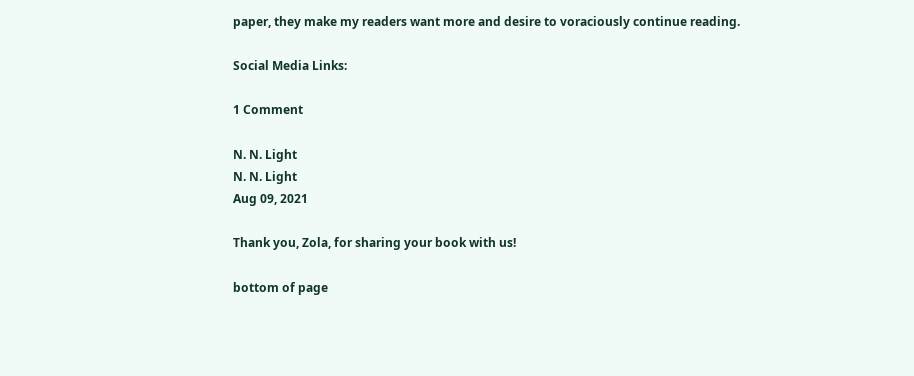paper, they make my readers want more and desire to voraciously continue reading.

Social Media Links:

1 Comment

N. N. Light
N. N. Light
Aug 09, 2021

Thank you, Zola, for sharing your book with us!

bottom of page